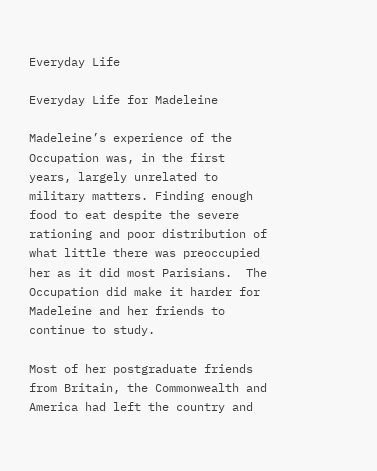Everyday Life

Everyday Life for Madeleine

Madeleine’s experience of the Occupation was, in the first years, largely unrelated to military matters. Finding enough food to eat despite the severe rationing and poor distribution of what little there was preoccupied her as it did most Parisians.  The Occupation did make it harder for Madeleine and her friends to continue to study.

Most of her postgraduate friends from Britain, the Commonwealth and America had left the country and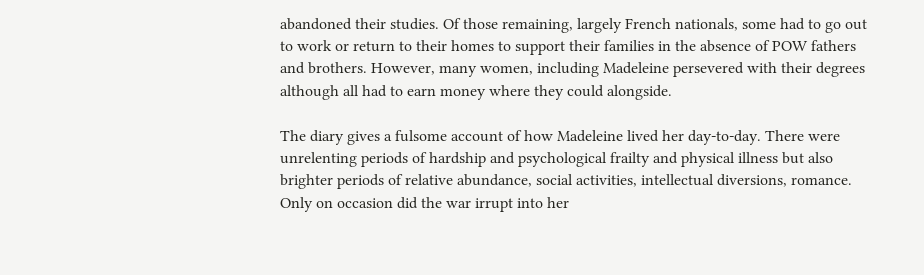abandoned their studies. Of those remaining, largely French nationals, some had to go out to work or return to their homes to support their families in the absence of POW fathers and brothers. However, many women, including Madeleine persevered with their degrees although all had to earn money where they could alongside.

The diary gives a fulsome account of how Madeleine lived her day-to-day. There were unrelenting periods of hardship and psychological frailty and physical illness but also brighter periods of relative abundance, social activities, intellectual diversions, romance. Only on occasion did the war irrupt into her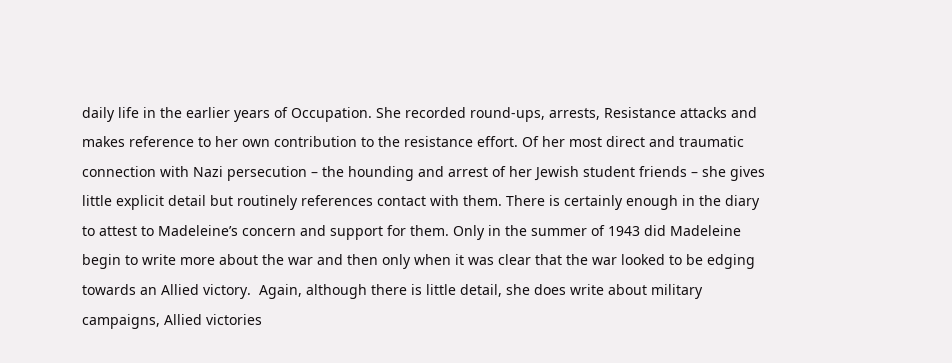daily life in the earlier years of Occupation. She recorded round-ups, arrests, Resistance attacks and makes reference to her own contribution to the resistance effort. Of her most direct and traumatic connection with Nazi persecution – the hounding and arrest of her Jewish student friends – she gives little explicit detail but routinely references contact with them. There is certainly enough in the diary to attest to Madeleine’s concern and support for them. Only in the summer of 1943 did Madeleine begin to write more about the war and then only when it was clear that the war looked to be edging towards an Allied victory.  Again, although there is little detail, she does write about military campaigns, Allied victories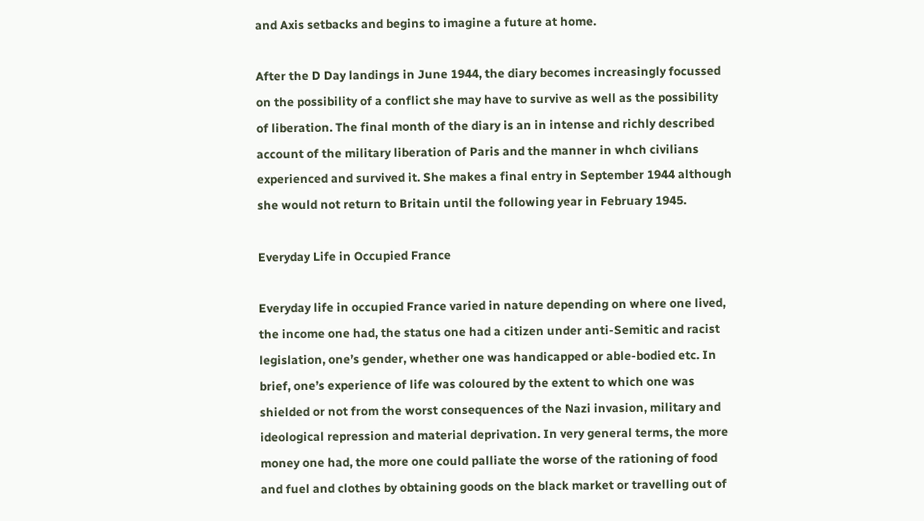and Axis setbacks and begins to imagine a future at home.

After the D Day landings in June 1944, the diary becomes increasingly focussed on the possibility of a conflict she may have to survive as well as the possibility of liberation. The final month of the diary is an in intense and richly described account of the military liberation of Paris and the manner in whch civilians experienced and survived it. She makes a final entry in September 1944 although she would not return to Britain until the following year in February 1945.

Everyday Life in Occupied France

Everyday life in occupied France varied in nature depending on where one lived, the income one had, the status one had a citizen under anti-Semitic and racist legislation, one’s gender, whether one was handicapped or able-bodied etc. In brief, one’s experience of life was coloured by the extent to which one was shielded or not from the worst consequences of the Nazi invasion, military and ideological repression and material deprivation. In very general terms, the more money one had, the more one could palliate the worse of the rationing of food and fuel and clothes by obtaining goods on the black market or travelling out of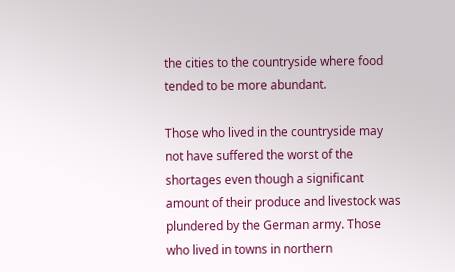the cities to the countryside where food tended to be more abundant.

Those who lived in the countryside may not have suffered the worst of the shortages even though a significant amount of their produce and livestock was plundered by the German army. Those who lived in towns in northern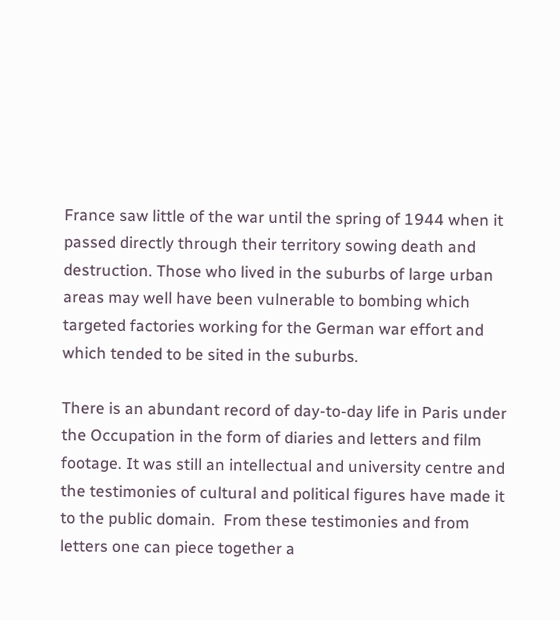France saw little of the war until the spring of 1944 when it passed directly through their territory sowing death and destruction. Those who lived in the suburbs of large urban areas may well have been vulnerable to bombing which targeted factories working for the German war effort and which tended to be sited in the suburbs.

There is an abundant record of day-to-day life in Paris under the Occupation in the form of diaries and letters and film footage. It was still an intellectual and university centre and the testimonies of cultural and political figures have made it to the public domain.  From these testimonies and from letters one can piece together a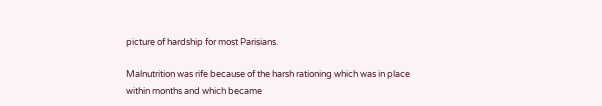picture of hardship for most Parisians.

Malnutrition was rife because of the harsh rationing which was in place within months and which became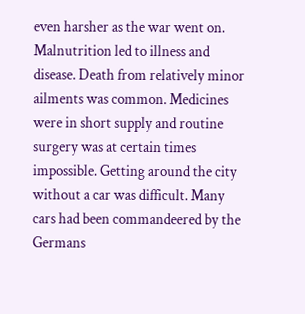even harsher as the war went on. Malnutrition led to illness and disease. Death from relatively minor ailments was common. Medicines were in short supply and routine surgery was at certain times impossible. Getting around the city without a car was difficult. Many cars had been commandeered by the Germans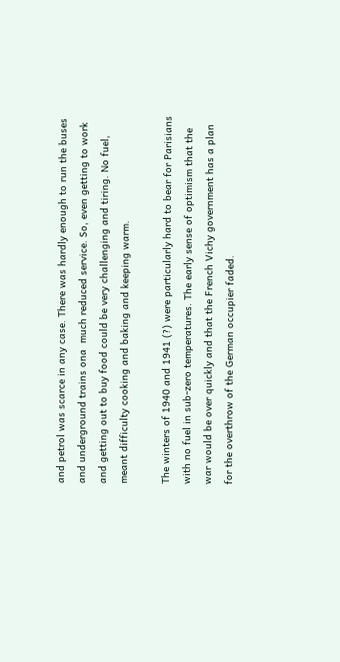and petrol was scarce in any case. There was hardly enough to run the buses and underground trains ona  much reduced service. So, even getting to work and getting out to buy food could be very challenging and tiring. No fuel, meant difficulty cooking and baking and keeping warm.

The winters of 1940 and 1941 (?) were particularly hard to bear for Parisians with no fuel in sub-zero temperatures. The early sense of optimism that the war would be over quickly and that the French Vichy government has a plan for the overthrow of the German occupier faded.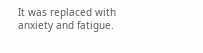It was replaced with anxiety and fatigue.